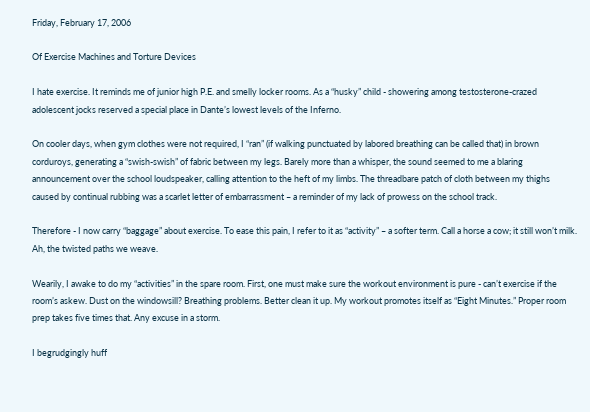Friday, February 17, 2006

Of Exercise Machines and Torture Devices

I hate exercise. It reminds me of junior high P.E. and smelly locker rooms. As a “husky” child - showering among testosterone-crazed adolescent jocks reserved a special place in Dante’s lowest levels of the Inferno.

On cooler days, when gym clothes were not required, I “ran” (if walking punctuated by labored breathing can be called that) in brown corduroys, generating a “swish-swish” of fabric between my legs. Barely more than a whisper, the sound seemed to me a blaring announcement over the school loudspeaker, calling attention to the heft of my limbs. The threadbare patch of cloth between my thighs caused by continual rubbing was a scarlet letter of embarrassment – a reminder of my lack of prowess on the school track.

Therefore - I now carry “baggage” about exercise. To ease this pain, I refer to it as “activity” – a softer term. Call a horse a cow; it still won’t milk. Ah, the twisted paths we weave.

Wearily, I awake to do my “activities” in the spare room. First, one must make sure the workout environment is pure - can’t exercise if the room’s askew. Dust on the windowsill? Breathing problems. Better clean it up. My workout promotes itself as “Eight Minutes.” Proper room prep takes five times that. Any excuse in a storm.

I begrudgingly huff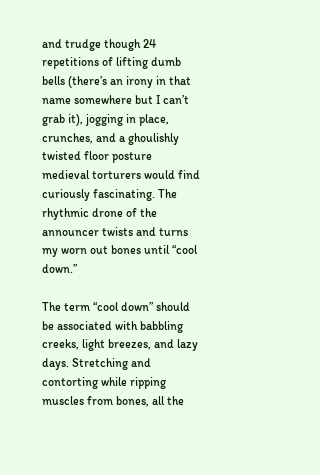and trudge though 24 repetitions of lifting dumb bells (there’s an irony in that name somewhere but I can’t grab it), jogging in place, crunches, and a ghoulishly twisted floor posture medieval torturers would find curiously fascinating. The rhythmic drone of the announcer twists and turns my worn out bones until “cool down.”

The term “cool down” should be associated with babbling creeks, light breezes, and lazy days. Stretching and contorting while ripping muscles from bones, all the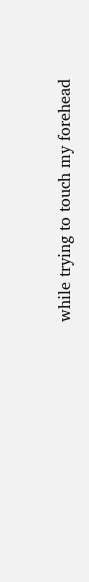while trying to touch my forehead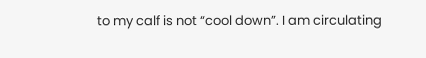to my calf is not “cool down”. I am circulating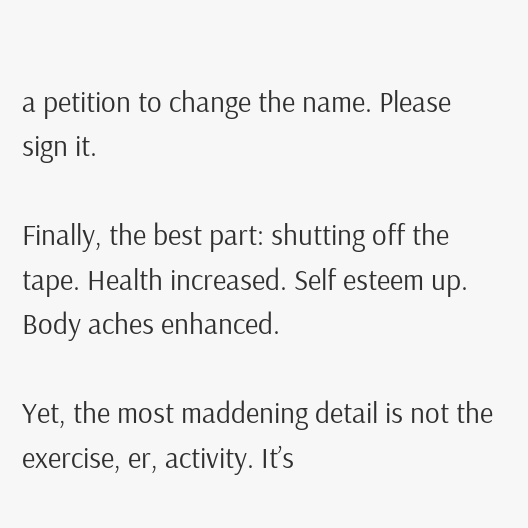a petition to change the name. Please sign it.

Finally, the best part: shutting off the tape. Health increased. Self esteem up. Body aches enhanced.

Yet, the most maddening detail is not the exercise, er, activity. It’s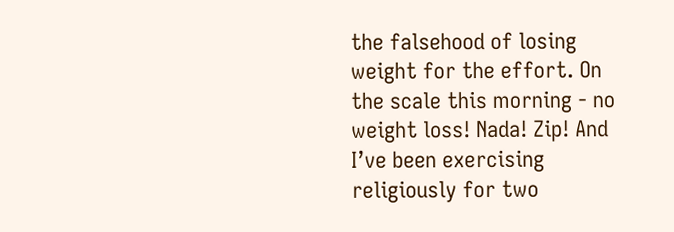the falsehood of losing weight for the effort. On the scale this morning - no weight loss! Nada! Zip! And I’ve been exercising religiously for two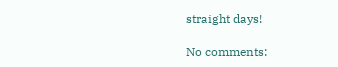straight days!

No comments: